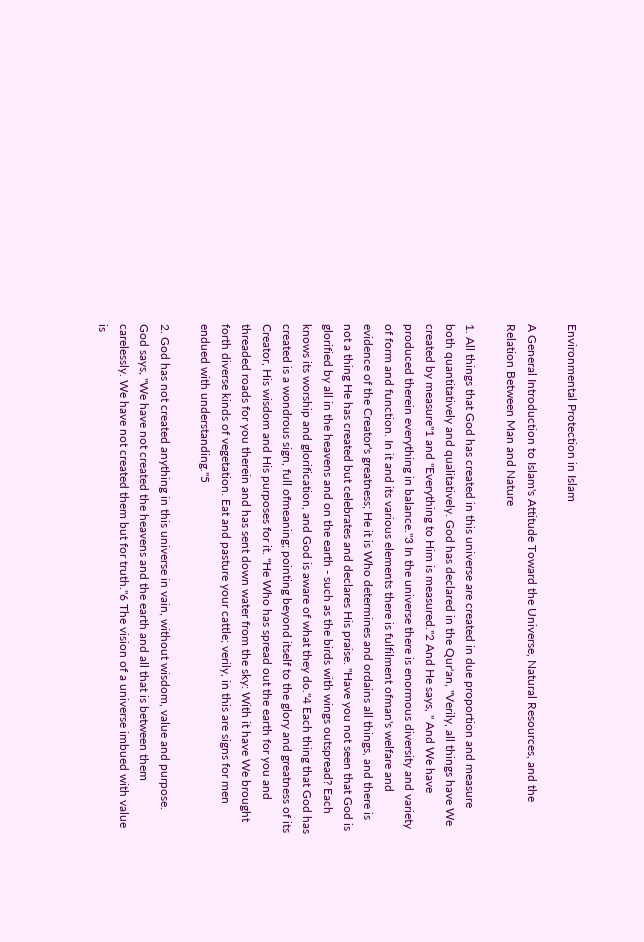Environmental Protection in Islam

A General Introduction to Islam's Attitude Toward the Universe, Natural Resources, and the Relation Between Man and Nature

1. All things that God has created in this universe are created in due proportion and measure both quantitatively and qualitatively. God has declared in the Qur'an, "Verily, all things have We created by measure"1 and "Everything to Him is measured."2 And He says, " And We have produced therein everything in balance."3 In the universe there is enormous diversity and variety of form and function. In it and its various elements there is fulfilment ofman's welfare and evidence of the Creator's greatness; He it is Who determines and ordains all things, and there is not a thing He has created but celebrates and declares His praise. "Have you not seen that God is glorified by all in the heavens and on the earth - such as the birds with wings outspread? Each knows its worship and glorification, and God is aware of what they do."4 Each thing that God has created is a wondrous sign, full ofmeaning; pointing beyond itself to the glory and greatness of its Creator, His wisdom and His purposes for it. "He Who has spread out the earth for you and threaded roads for you therein and has sent down water from the sky: With it have We brought forth diverse kinds of vegetation. Eat and pasture your cattle; verily, in this are signs for men endued with understanding."5

2. God has not created anything in this universe in vain, without wisdom, value and purpose. God says, "We have not created the heavens and the earth and all that is between them carelessly. We have not created them but for truth."6 The vision of a universe imbued with value is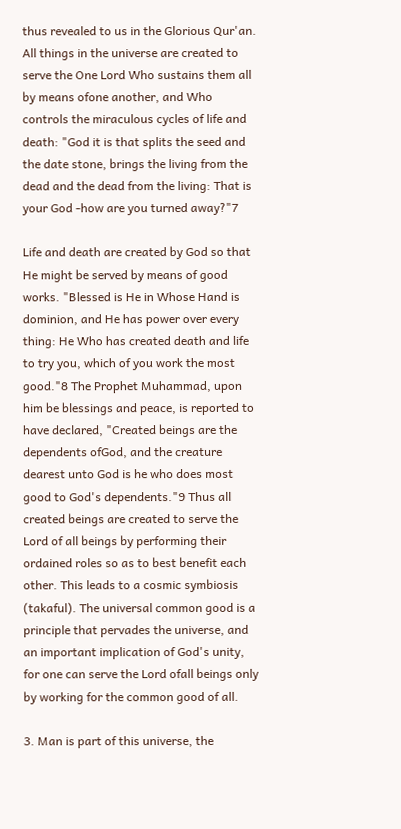thus revealed to us in the Glorious Qur'an. All things in the universe are created to serve the One Lord Who sustains them all by means ofone another, and Who controls the miraculous cycles of life and death: "God it is that splits the seed and the date stone, brings the living from the dead and the dead from the living: That is your God -how are you turned away?"7

Life and death are created by God so that He might be served by means of good works. "Blessed is He in Whose Hand is dominion, and He has power over every thing: He Who has created death and life to try you, which of you work the most good."8 The Prophet Muhammad, upon him be blessings and peace, is reported to have declared, "Created beings are the dependents ofGod, and the creature dearest unto God is he who does most good to God's dependents."9 Thus all created beings are created to serve the Lord of all beings by performing their ordained roles so as to best benefit each other. This leads to a cosmic symbiosis (takaful). The universal common good is a principle that pervades the universe, and an important implication of God's unity, for one can serve the Lord ofall beings only by working for the common good of all.

3. Man is part of this universe, the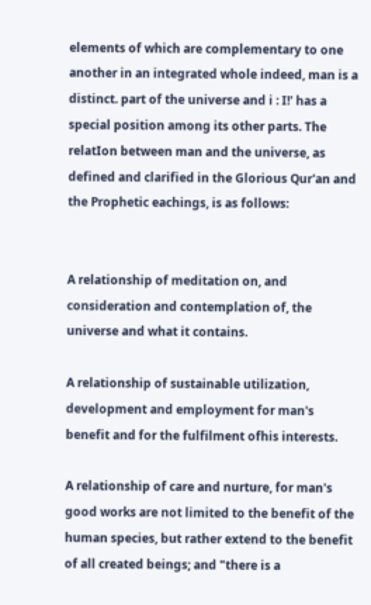elements of which are complementary to one another in an integrated whole indeed, man is a distinct. part of the universe and i : I!' has a special position among its other parts. The relatIon between man and the universe, as defined and clarified in the Glorious Qur'an and the Prophetic eachings, is as follows:


A relationship of meditation on, and consideration and contemplation of, the universe and what it contains.

A relationship of sustainable utilization, development and employment for man's benefit and for the fulfilment ofhis interests.

A relationship of care and nurture, for man's good works are not limited to the benefit of the human species, but rather extend to the benefit of all created beings; and "there is a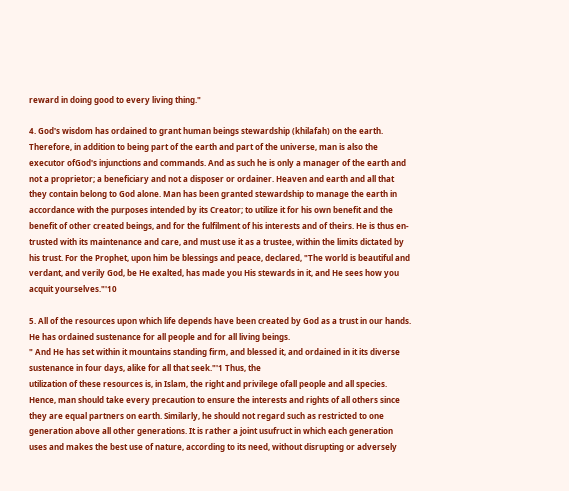reward in doing good to every living thing."

4. God's wisdom has ordained to grant human beings stewardship (khilafah) on the earth. Therefore, in addition to being part of the earth and part of the universe, man is also the executor ofGod's injunctions and commands. And as such he is only a manager of the earth and not a proprietor; a beneficiary and not a disposer or ordainer. Heaven and earth and all that they contain belong to God alone. Man has been granted stewardship to manage the earth in accordance with the purposes intended by its Creator; to utilize it for his own benefit and the benefit of other created beings, and for the fulfilment of his interests and of theirs. He is thus en- trusted with its maintenance and care, and must use it as a trustee, within the limits dictated by his trust. For the Prophet, upon him be blessings and peace, declared, "The world is beautiful and verdant, and verily God, be He exalted, has made you His stewards in it, and He sees how you acquit yourselves."'10

5. All of the resources upon which life depends have been created by God as a trust in our hands. He has ordained sustenance for all people and for all living beings.
" And He has set within it mountains standing firm, and blessed it, and ordained in it its diverse sustenance in four days, alike for all that seek."'1 Thus, the
utilization of these resources is, in Islam, the right and privilege ofall people and all species. Hence, man should take every precaution to ensure the interests and rights of all others since they are equal partners on earth. Similarly, he should not regard such as restricted to one generation above all other generations. It is rather a joint usufruct in which each generation uses and makes the best use of nature, according to its need, without disrupting or adversely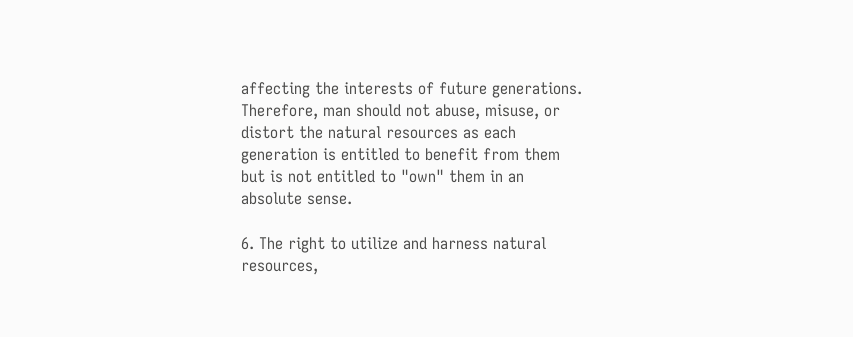affecting the interests of future generations. Therefore, man should not abuse, misuse, or distort the natural resources as each generation is entitled to benefit from them but is not entitled to "own" them in an absolute sense.

6. The right to utilize and harness natural resources,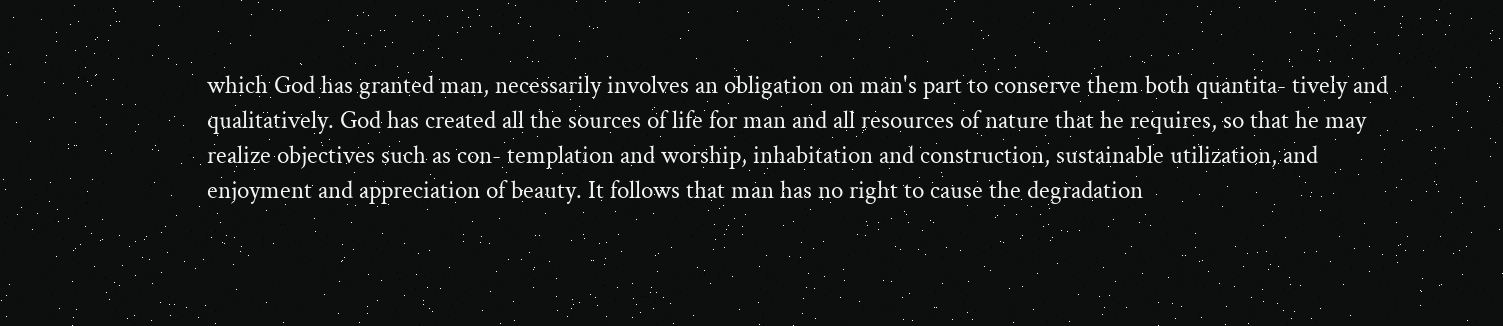which God has granted man, necessarily involves an obligation on man's part to conserve them both quantita- tively and qualitatively. God has created all the sources of life for man and all resources of nature that he requires, so that he may realize objectives such as con- templation and worship, inhabitation and construction, sustainable utilization, and enjoyment and appreciation of beauty. It follows that man has no right to cause the degradation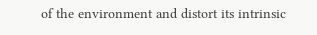of the environment and distort its intrinsic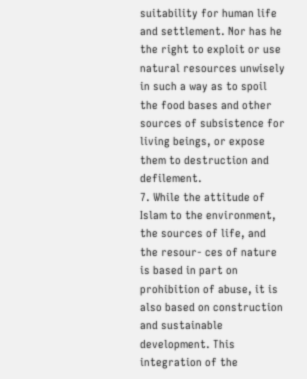suitability for human life and settlement. Nor has he the right to exploit or use natural resources unwisely in such a way as to spoil the food bases and other sources of subsistence for living beings, or expose them to destruction and defilement.
7. While the attitude of Islam to the environment, the sources of life, and the resour- ces of nature is based in part on prohibition of abuse, it is also based on construction and sustainable development. This integration of the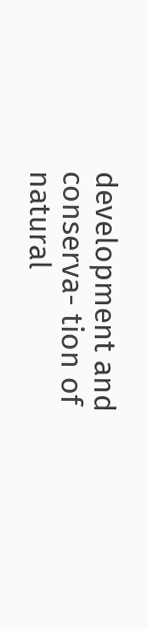development and conserva- tion of natural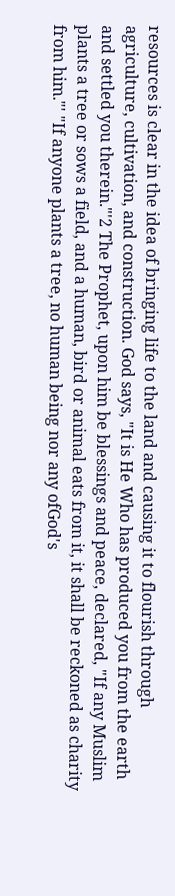resources is clear in the idea of bringing life to the land and causing it to flourish through agriculture, cultivation, and construction. God says, "It is He Who has produced you from the earth and settled you therein."'2 The Prophet, upon him be blessings and peace, declared, "If any Muslim plants a tree or sows a field, and a human, bird or animal eats from it, it shall be reckoned as charity from him."' "If anyone plants a tree, no human being nor any ofGod's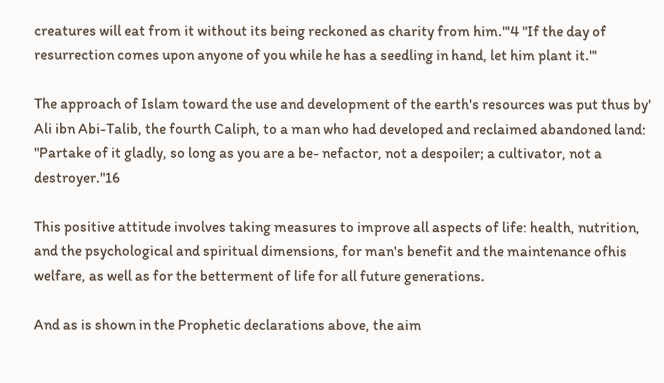creatures will eat from it without its being reckoned as charity from him."'4 "If the day of resurrection comes upon anyone of you while he has a seedling in hand, let him plant it."'

The approach of Islam toward the use and development of the earth's resources was put thus by' Ali ibn Abi-Talib, the fourth Caliph, to a man who had developed and reclaimed abandoned land: "Partake of it gladly, so long as you are a be- nefactor, not a despoiler; a cultivator, not a destroyer."16

This positive attitude involves taking measures to improve all aspects of life: health, nutrition, and the psychological and spiritual dimensions, for man's benefit and the maintenance ofhis welfare, as well as for the betterment of life for all future generations.

And as is shown in the Prophetic declarations above, the aim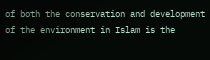of both the conservation and development of the environment in Islam is the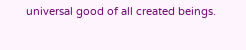universal good of all created beings.